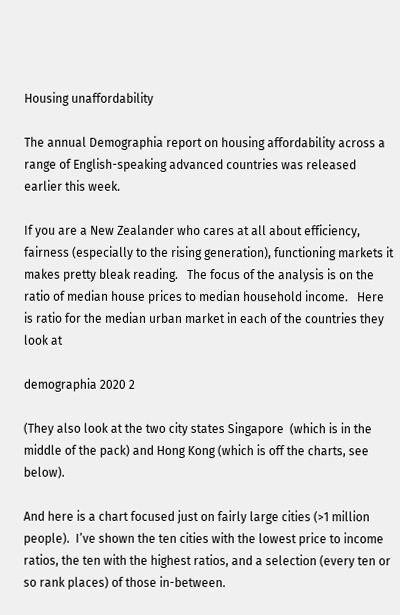Housing unaffordability

The annual Demographia report on housing affordability across a range of English-speaking advanced countries was released earlier this week.

If you are a New Zealander who cares at all about efficiency, fairness (especially to the rising generation), functioning markets it makes pretty bleak reading.   The focus of the analysis is on the ratio of median house prices to median household income.   Here is ratio for the median urban market in each of the countries they look at

demographia 2020 2

(They also look at the two city states Singapore  (which is in the middle of the pack) and Hong Kong (which is off the charts, see below).

And here is a chart focused just on fairly large cities (>1 million people).  I’ve shown the ten cities with the lowest price to income ratios, the ten with the highest ratios, and a selection (every ten or so rank places) of those in-between.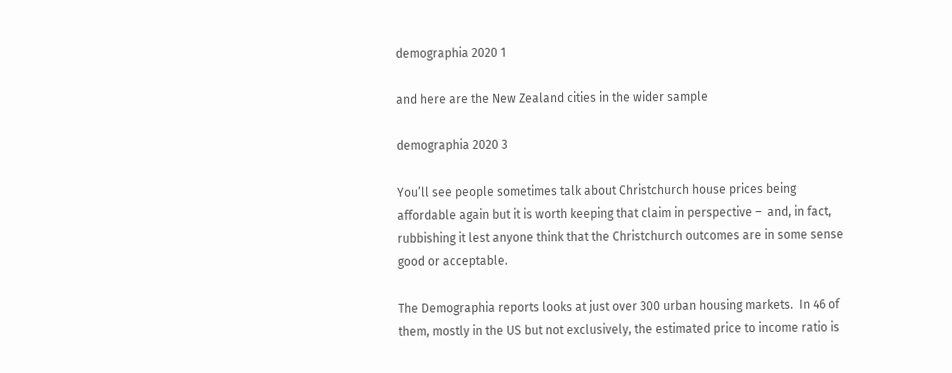demographia 2020 1

and here are the New Zealand cities in the wider sample

demographia 2020 3

You’ll see people sometimes talk about Christchurch house prices being affordable again but it is worth keeping that claim in perspective –  and, in fact, rubbishing it lest anyone think that the Christchurch outcomes are in some sense good or acceptable.

The Demographia reports looks at just over 300 urban housing markets.  In 46 of them, mostly in the US but not exclusively, the estimated price to income ratio is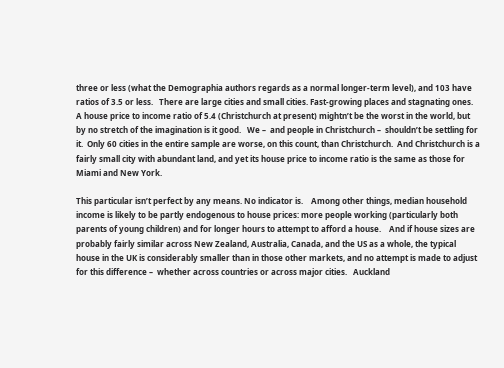three or less (what the Demographia authors regards as a normal longer-term level), and 103 have ratios of 3.5 or less.   There are large cities and small cities. Fast-growing places and stagnating ones.  A house price to income ratio of 5.4 (Christchurch at present) mightn’t be the worst in the world, but by no stretch of the imagination is it good.   We –  and people in Christchurch –  shouldn’t be settling for it.  Only 60 cities in the entire sample are worse, on this count, than Christchurch.  And Christchurch is a fairly small city with abundant land, and yet its house price to income ratio is the same as those for Miami and New York.

This particular isn’t perfect by any means. No indicator is.    Among other things, median household income is likely to be partly endogenous to house prices: more people working (particularly both parents of young children) and for longer hours to attempt to afford a house.    And if house sizes are probably fairly similar across New Zealand, Australia, Canada, and the US as a whole, the typical house in the UK is considerably smaller than in those other markets, and no attempt is made to adjust for this difference –  whether across countries or across major cities.   Auckland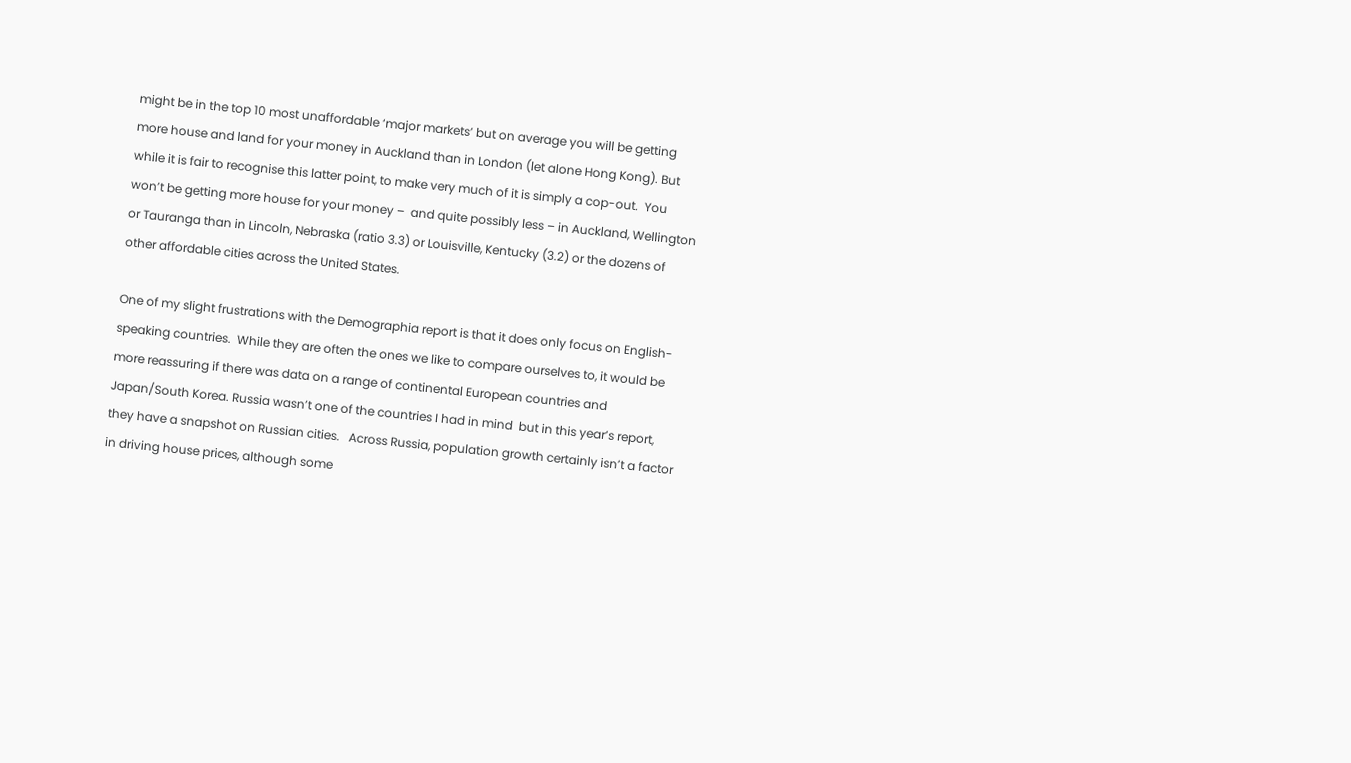might be in the top 10 most unaffordable ‘major markets’ but on average you will be getting more house and land for your money in Auckland than in London (let alone Hong Kong). But while it is fair to recognise this latter point, to make very much of it is simply a cop-out.  You won’t be getting more house for your money –  and quite possibly less – in Auckland, Wellington or Tauranga than in Lincoln, Nebraska (ratio 3.3) or Louisville, Kentucky (3.2) or the dozens of other affordable cities across the United States.

One of my slight frustrations with the Demographia report is that it does only focus on English-speaking countries.  While they are often the ones we like to compare ourselves to, it would be more reassuring if there was data on a range of continental European countries and Japan/South Korea. Russia wasn’t one of the countries I had in mind  but in this year’s report, they have a snapshot on Russian cities.   Across Russia, population growth certainly isn’t a factor in driving house prices, although some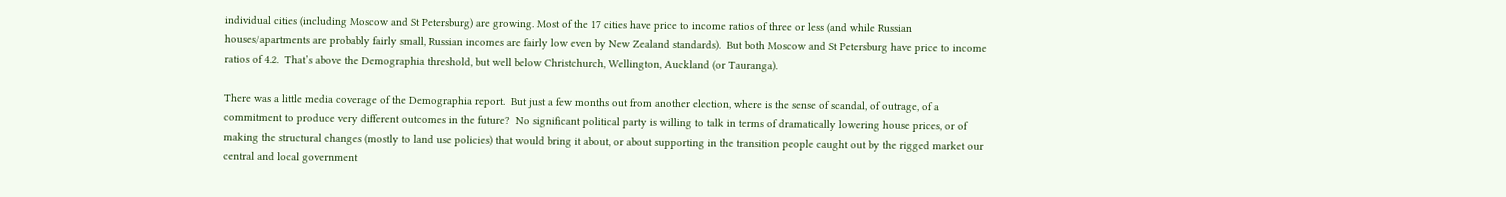individual cities (including Moscow and St Petersburg) are growing. Most of the 17 cities have price to income ratios of three or less (and while Russian houses/apartments are probably fairly small, Russian incomes are fairly low even by New Zealand standards).  But both Moscow and St Petersburg have price to income ratios of 4.2.  That’s above the Demographia threshold, but well below Christchurch, Wellington, Auckland (or Tauranga).

There was a little media coverage of the Demographia report.  But just a few months out from another election, where is the sense of scandal, of outrage, of a commitment to produce very different outcomes in the future?  No significant political party is willing to talk in terms of dramatically lowering house prices, or of making the structural changes (mostly to land use policies) that would bring it about, or about supporting in the transition people caught out by the rigged market our central and local government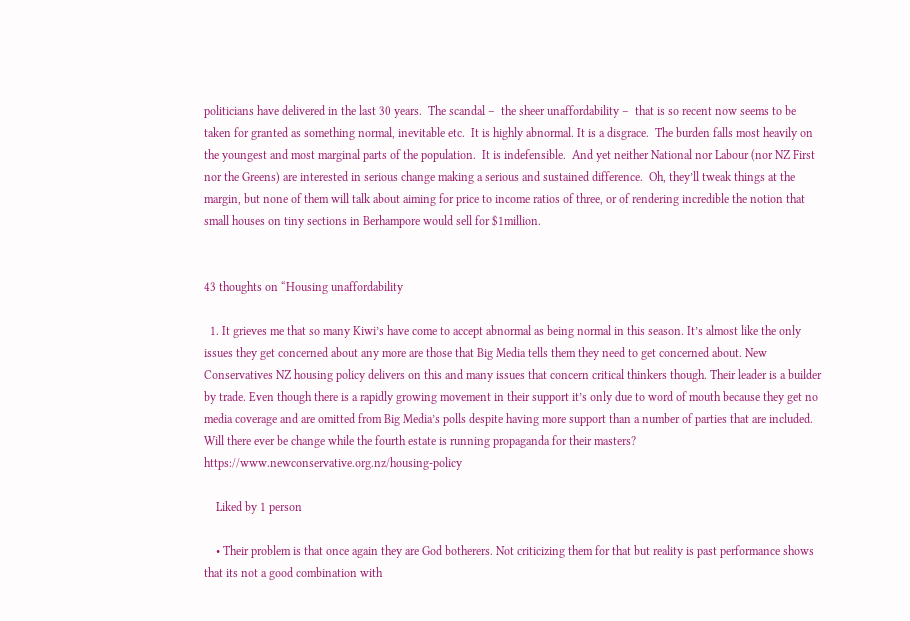politicians have delivered in the last 30 years.  The scandal –  the sheer unaffordability –  that is so recent now seems to be taken for granted as something normal, inevitable etc.  It is highly abnormal. It is a disgrace.  The burden falls most heavily on the youngest and most marginal parts of the population.  It is indefensible.  And yet neither National nor Labour (nor NZ First nor the Greens) are interested in serious change making a serious and sustained difference.  Oh, they’ll tweak things at the margin, but none of them will talk about aiming for price to income ratios of three, or of rendering incredible the notion that small houses on tiny sections in Berhampore would sell for $1million.


43 thoughts on “Housing unaffordability

  1. It grieves me that so many Kiwi’s have come to accept abnormal as being normal in this season. It’s almost like the only issues they get concerned about any more are those that Big Media tells them they need to get concerned about. New Conservatives NZ housing policy delivers on this and many issues that concern critical thinkers though. Their leader is a builder by trade. Even though there is a rapidly growing movement in their support it’s only due to word of mouth because they get no media coverage and are omitted from Big Media’s polls despite having more support than a number of parties that are included. Will there ever be change while the fourth estate is running propaganda for their masters? https://www.newconservative.org.nz/housing-policy

    Liked by 1 person

    • Their problem is that once again they are God botherers. Not criticizing them for that but reality is past performance shows that its not a good combination with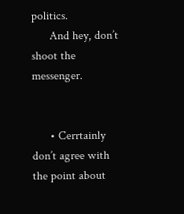politics.
      And hey, don’t shoot the messenger.


      • Cerrtainly don’t agree with the point about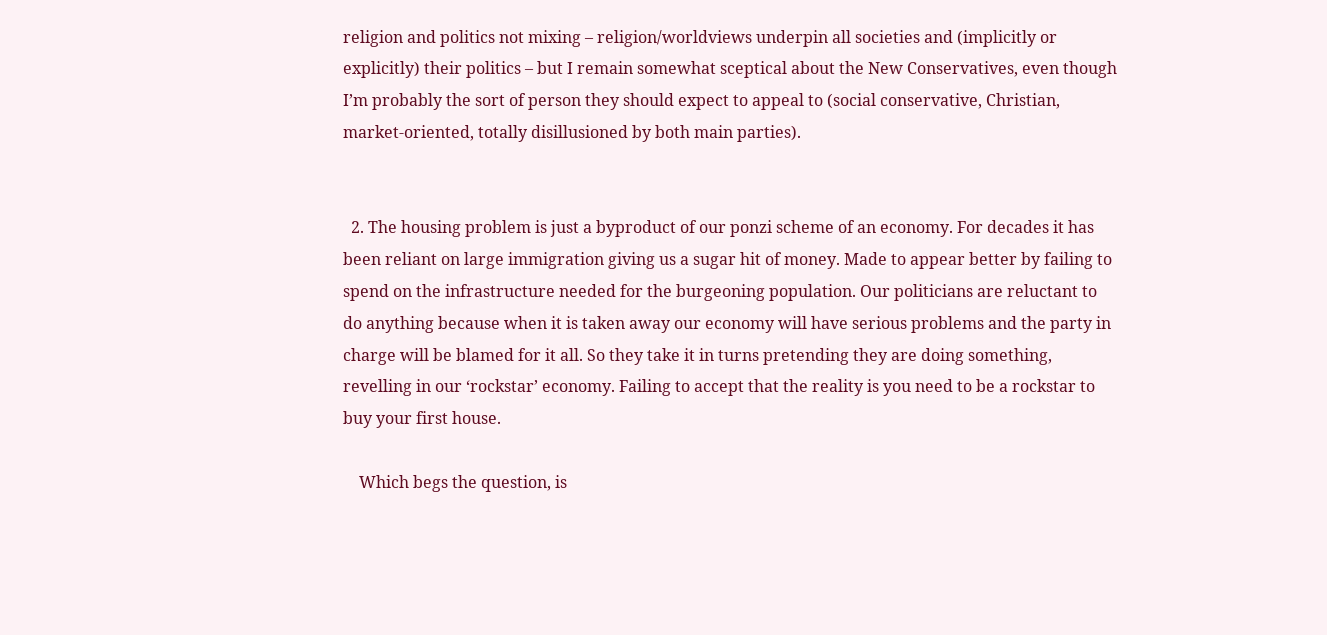religion and politics not mixing – religion/worldviews underpin all societies and (implicitly or explicitly) their politics – but I remain somewhat sceptical about the New Conservatives, even though I’m probably the sort of person they should expect to appeal to (social conservative, Christian, market-oriented, totally disillusioned by both main parties).


  2. The housing problem is just a byproduct of our ponzi scheme of an economy. For decades it has been reliant on large immigration giving us a sugar hit of money. Made to appear better by failing to spend on the infrastructure needed for the burgeoning population. Our politicians are reluctant to do anything because when it is taken away our economy will have serious problems and the party in charge will be blamed for it all. So they take it in turns pretending they are doing something, revelling in our ‘rockstar’ economy. Failing to accept that the reality is you need to be a rockstar to buy your first house.

    Which begs the question, is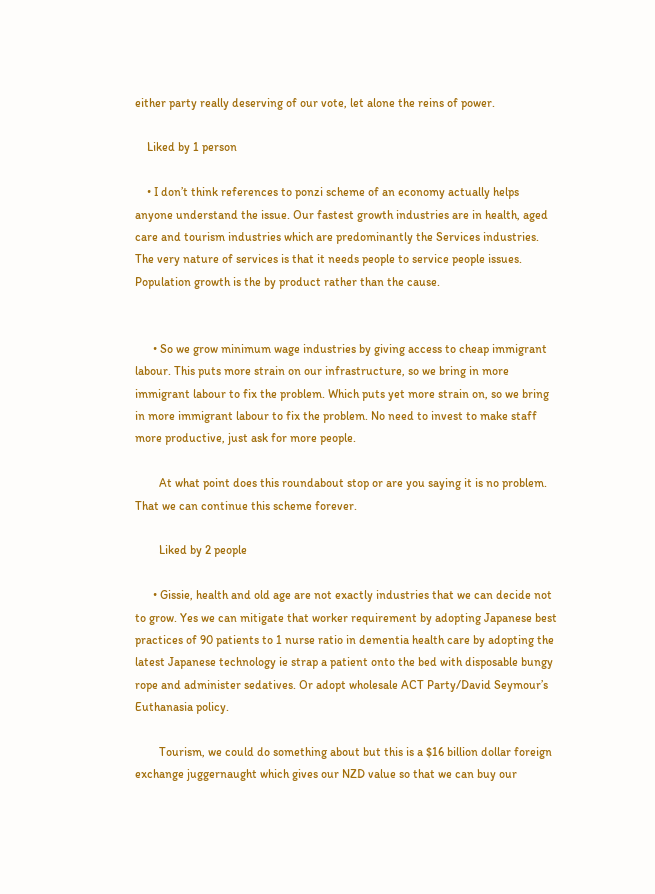either party really deserving of our vote, let alone the reins of power.

    Liked by 1 person

    • I don’t think references to ponzi scheme of an economy actually helps anyone understand the issue. Our fastest growth industries are in health, aged care and tourism industries which are predominantly the Services industries. The very nature of services is that it needs people to service people issues. Population growth is the by product rather than the cause.


      • So we grow minimum wage industries by giving access to cheap immigrant labour. This puts more strain on our infrastructure, so we bring in more immigrant labour to fix the problem. Which puts yet more strain on, so we bring in more immigrant labour to fix the problem. No need to invest to make staff more productive, just ask for more people.

        At what point does this roundabout stop or are you saying it is no problem. That we can continue this scheme forever.

        Liked by 2 people

      • Gissie, health and old age are not exactly industries that we can decide not to grow. Yes we can mitigate that worker requirement by adopting Japanese best practices of 90 patients to 1 nurse ratio in dementia health care by adopting the latest Japanese technology ie strap a patient onto the bed with disposable bungy rope and administer sedatives. Or adopt wholesale ACT Party/David Seymour’s Euthanasia policy.

        Tourism, we could do something about but this is a $16 billion dollar foreign exchange juggernaught which gives our NZD value so that we can buy our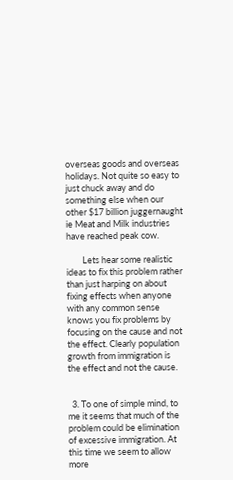overseas goods and overseas holidays. Not quite so easy to just chuck away and do something else when our other $17 billion juggernaught ie Meat and Milk industries have reached peak cow.

        Lets hear some realistic ideas to fix this problem rather than just harping on about fixing effects when anyone with any common sense knows you fix problems by focusing on the cause and not the effect. Clearly population growth from immigration is the effect and not the cause.


  3. To one of simple mind, to me it seems that much of the problem could be elimination of excessive immigration. At this time we seem to allow more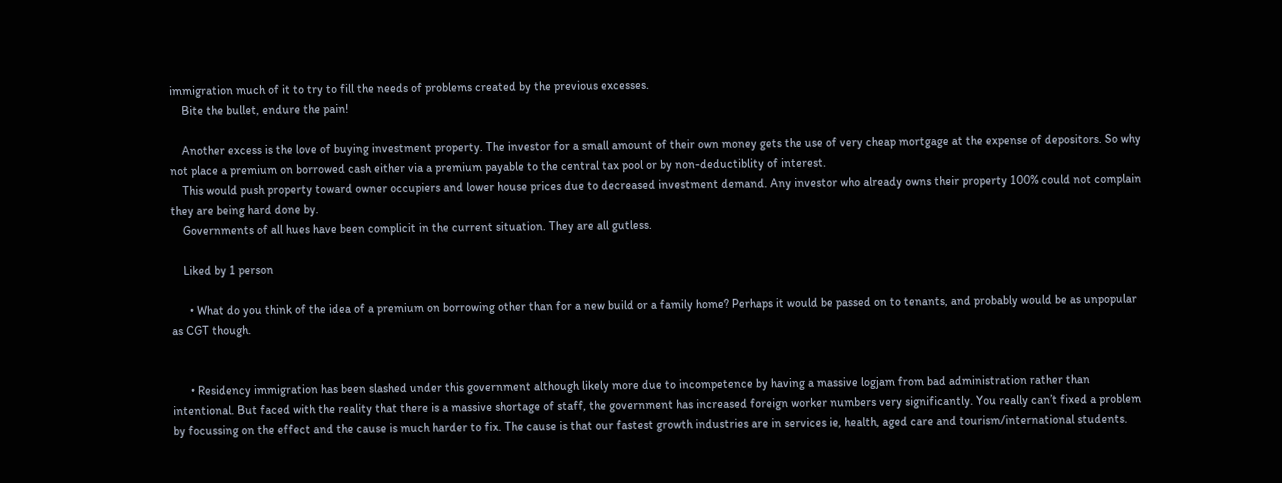immigration much of it to try to fill the needs of problems created by the previous excesses.
    Bite the bullet, endure the pain!

    Another excess is the love of buying investment property. The investor for a small amount of their own money gets the use of very cheap mortgage at the expense of depositors. So why not place a premium on borrowed cash either via a premium payable to the central tax pool or by non-deductiblity of interest.
    This would push property toward owner occupiers and lower house prices due to decreased investment demand. Any investor who already owns their property 100% could not complain they are being hard done by.
    Governments of all hues have been complicit in the current situation. They are all gutless.

    Liked by 1 person

      • What do you think of the idea of a premium on borrowing other than for a new build or a family home? Perhaps it would be passed on to tenants, and probably would be as unpopular as CGT though.


      • Residency immigration has been slashed under this government although likely more due to incompetence by having a massive logjam from bad administration rather than intentional. But faced with the reality that there is a massive shortage of staff, the government has increased foreign worker numbers very significantly. You really can’t fixed a problem by focussing on the effect and the cause is much harder to fix. The cause is that our fastest growth industries are in services ie, health, aged care and tourism/international students.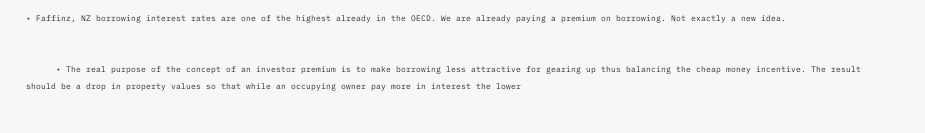• Faffinz, NZ borrowing interest rates are one of the highest already in the OECD. We are already paying a premium on borrowing. Not exactly a new idea.


      • The real purpose of the concept of an investor premium is to make borrowing less attractive for gearing up thus balancing the cheap money incentive. The result should be a drop in property values so that while an occupying owner pay more in interest the lower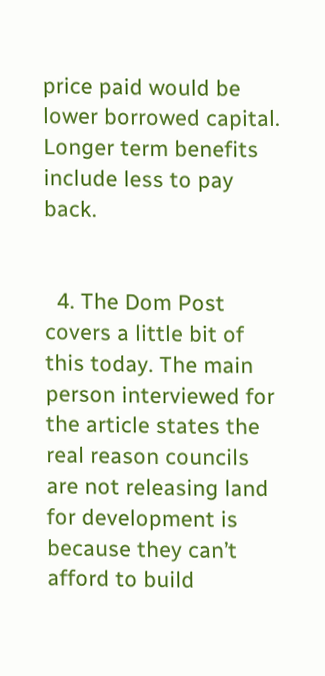price paid would be lower borrowed capital. Longer term benefits include less to pay back.


  4. The Dom Post covers a little bit of this today. The main person interviewed for the article states the real reason councils are not releasing land for development is because they can’t afford to build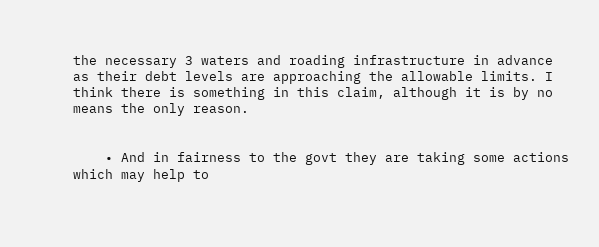the necessary 3 waters and roading infrastructure in advance as their debt levels are approaching the allowable limits. I think there is something in this claim, although it is by no means the only reason.


    • And in fairness to the govt they are taking some actions which may help to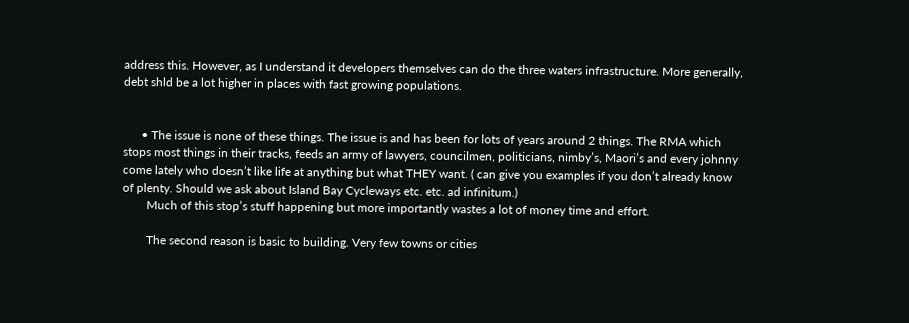address this. However, as I understand it developers themselves can do the three waters infrastructure. More generally, debt shld be a lot higher in places with fast growing populations.


      • The issue is none of these things. The issue is and has been for lots of years around 2 things. The RMA which stops most things in their tracks, feeds an army of lawyers, councilmen, politicians, nimby’s, Maori’s and every johnny come lately who doesn’t like life at anything but what THEY want. ( can give you examples if you don’t already know of plenty. Should we ask about Island Bay Cycleways etc. etc. ad infinitum.)
        Much of this stop’s stuff happening but more importantly wastes a lot of money time and effort.

        The second reason is basic to building. Very few towns or cities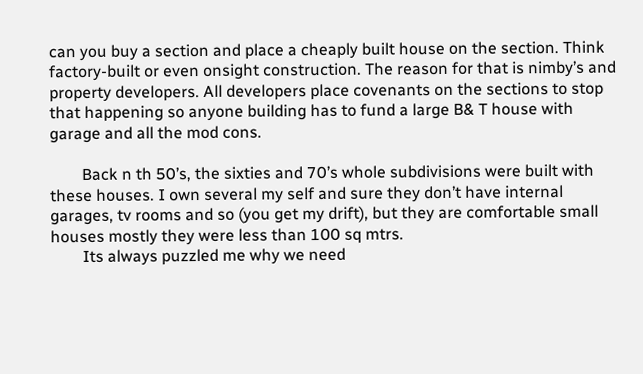can you buy a section and place a cheaply built house on the section. Think factory-built or even onsight construction. The reason for that is nimby’s and property developers. All developers place covenants on the sections to stop that happening so anyone building has to fund a large B& T house with garage and all the mod cons.

        Back n th 50’s, the sixties and 70’s whole subdivisions were built with these houses. I own several my self and sure they don’t have internal garages, tv rooms and so (you get my drift), but they are comfortable small houses mostly they were less than 100 sq mtrs.
        Its always puzzled me why we need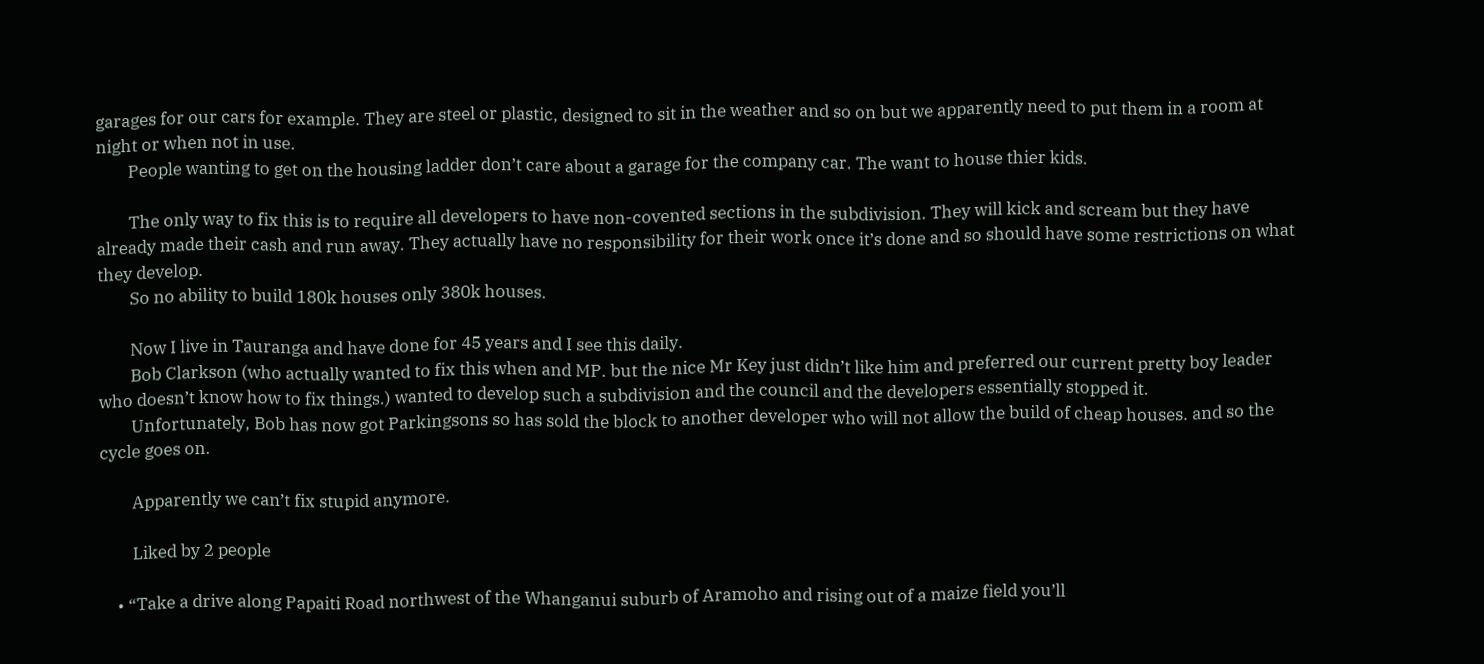garages for our cars for example. They are steel or plastic, designed to sit in the weather and so on but we apparently need to put them in a room at night or when not in use.
        People wanting to get on the housing ladder don’t care about a garage for the company car. The want to house thier kids.

        The only way to fix this is to require all developers to have non-covented sections in the subdivision. They will kick and scream but they have already made their cash and run away. They actually have no responsibility for their work once it’s done and so should have some restrictions on what they develop.
        So no ability to build 180k houses only 380k houses.

        Now I live in Tauranga and have done for 45 years and I see this daily.
        Bob Clarkson (who actually wanted to fix this when and MP. but the nice Mr Key just didn’t like him and preferred our current pretty boy leader who doesn’t know how to fix things.) wanted to develop such a subdivision and the council and the developers essentially stopped it.
        Unfortunately, Bob has now got Parkingsons so has sold the block to another developer who will not allow the build of cheap houses. and so the cycle goes on.

        Apparently we can’t fix stupid anymore.

        Liked by 2 people

    • “Take a drive along Papaiti Road northwest of the Whanganui suburb of Aramoho and rising out of a maize field you’ll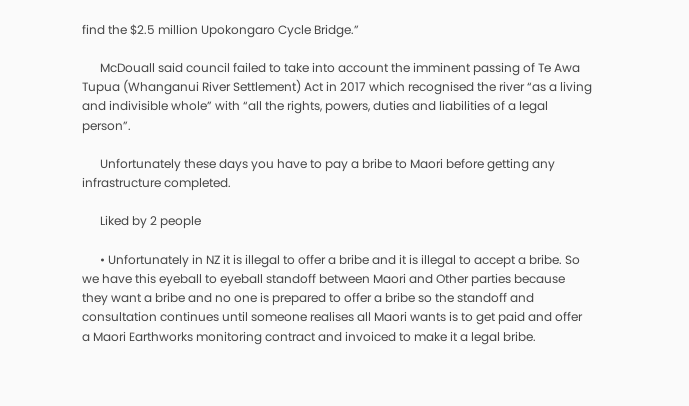find the $2.5 million Upokongaro Cycle Bridge.”

      McDouall said council failed to take into account the imminent passing of Te Awa Tupua (Whanganui River Settlement) Act in 2017 which recognised the river “as a living and indivisible whole” with “all the rights, powers, duties and liabilities of a legal person”.

      Unfortunately these days you have to pay a bribe to Maori before getting any infrastructure completed.

      Liked by 2 people

      • Unfortunately in NZ it is illegal to offer a bribe and it is illegal to accept a bribe. So we have this eyeball to eyeball standoff between Maori and Other parties because they want a bribe and no one is prepared to offer a bribe so the standoff and consultation continues until someone realises all Maori wants is to get paid and offer a Maori Earthworks monitoring contract and invoiced to make it a legal bribe.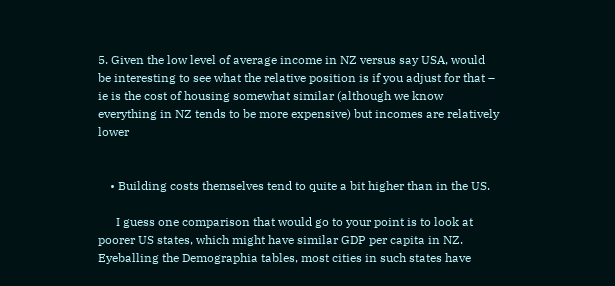5. Given the low level of average income in NZ versus say USA, would be interesting to see what the relative position is if you adjust for that – ie is the cost of housing somewhat similar (although we know everything in NZ tends to be more expensive) but incomes are relatively lower


    • Building costs themselves tend to quite a bit higher than in the US.

      I guess one comparison that would go to your point is to look at poorer US states, which might have similar GDP per capita in NZ. Eyeballing the Demographia tables, most cities in such states have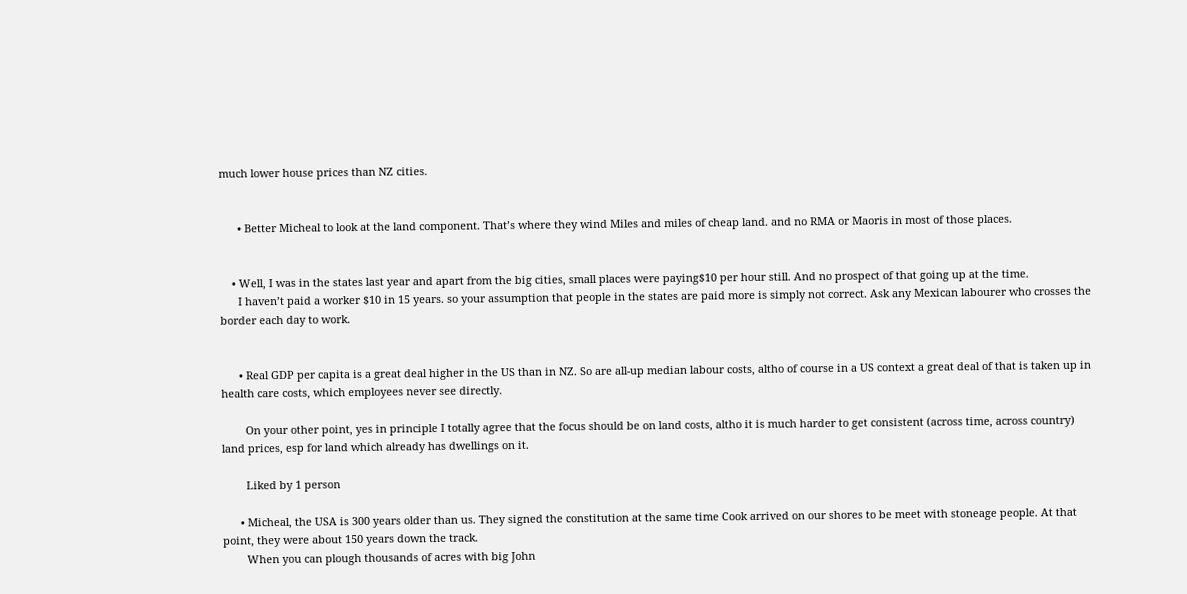much lower house prices than NZ cities.


      • Better Micheal to look at the land component. That’s where they wind Miles and miles of cheap land. and no RMA or Maoris in most of those places.


    • Well, I was in the states last year and apart from the big cities, small places were paying$10 per hour still. And no prospect of that going up at the time.
      I haven’t paid a worker $10 in 15 years. so your assumption that people in the states are paid more is simply not correct. Ask any Mexican labourer who crosses the border each day to work.


      • Real GDP per capita is a great deal higher in the US than in NZ. So are all-up median labour costs, altho of course in a US context a great deal of that is taken up in health care costs, which employees never see directly.

        On your other point, yes in principle I totally agree that the focus should be on land costs, altho it is much harder to get consistent (across time, across country) land prices, esp for land which already has dwellings on it.

        Liked by 1 person

      • Micheal, the USA is 300 years older than us. They signed the constitution at the same time Cook arrived on our shores to be meet with stoneage people. At that point, they were about 150 years down the track.
        When you can plough thousands of acres with big John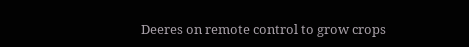Deeres on remote control to grow crops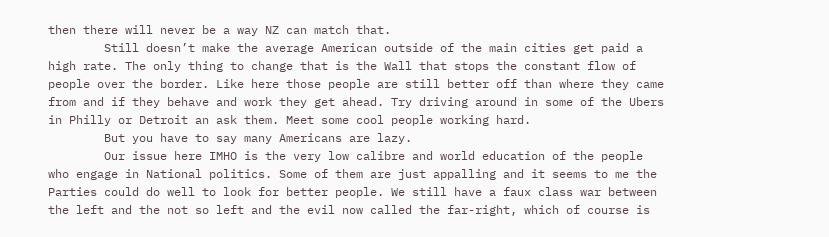then there will never be a way NZ can match that.
        Still doesn’t make the average American outside of the main cities get paid a high rate. The only thing to change that is the Wall that stops the constant flow of people over the border. Like here those people are still better off than where they came from and if they behave and work they get ahead. Try driving around in some of the Ubers in Philly or Detroit an ask them. Meet some cool people working hard.
        But you have to say many Americans are lazy.
        Our issue here IMHO is the very low calibre and world education of the people who engage in National politics. Some of them are just appalling and it seems to me the Parties could do well to look for better people. We still have a faux class war between the left and the not so left and the evil now called the far-right, which of course is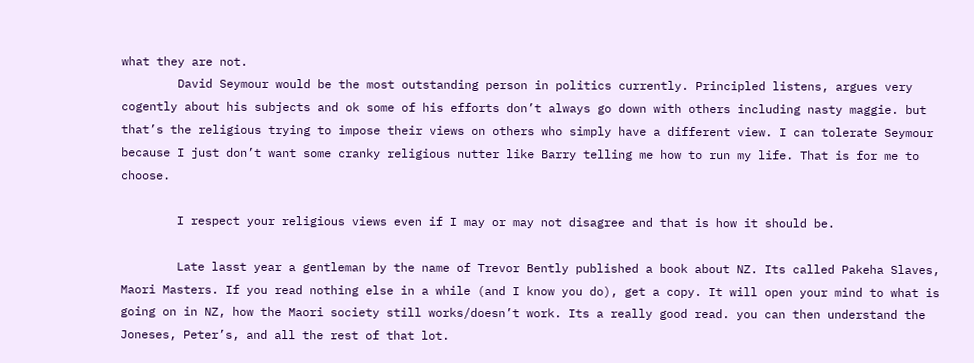what they are not.
        David Seymour would be the most outstanding person in politics currently. Principled listens, argues very cogently about his subjects and ok some of his efforts don’t always go down with others including nasty maggie. but that’s the religious trying to impose their views on others who simply have a different view. I can tolerate Seymour because I just don’t want some cranky religious nutter like Barry telling me how to run my life. That is for me to choose.

        I respect your religious views even if I may or may not disagree and that is how it should be.

        Late lasst year a gentleman by the name of Trevor Bently published a book about NZ. Its called Pakeha Slaves, Maori Masters. If you read nothing else in a while (and I know you do), get a copy. It will open your mind to what is going on in NZ, how the Maori society still works/doesn’t work. Its a really good read. you can then understand the Joneses, Peter’s, and all the rest of that lot.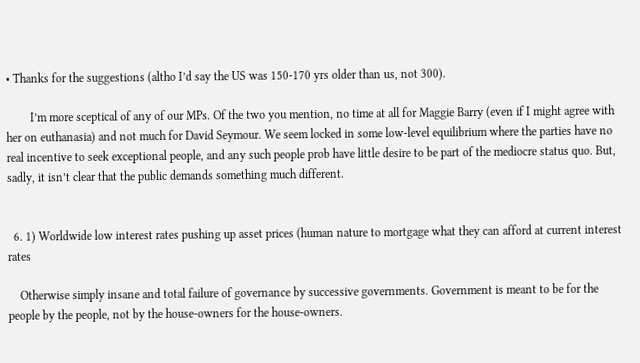• Thanks for the suggestions (altho I’d say the US was 150-170 yrs older than us, not 300).

        I’m more sceptical of any of our MPs. Of the two you mention, no time at all for Maggie Barry (even if I might agree with her on euthanasia) and not much for David Seymour. We seem locked in some low-level equilibrium where the parties have no real incentive to seek exceptional people, and any such people prob have little desire to be part of the mediocre status quo. But, sadly, it isn’t clear that the public demands something much different.


  6. 1) Worldwide low interest rates pushing up asset prices (human nature to mortgage what they can afford at current interest rates

    Otherwise simply insane and total failure of governance by successive governments. Government is meant to be for the people by the people, not by the house-owners for the house-owners.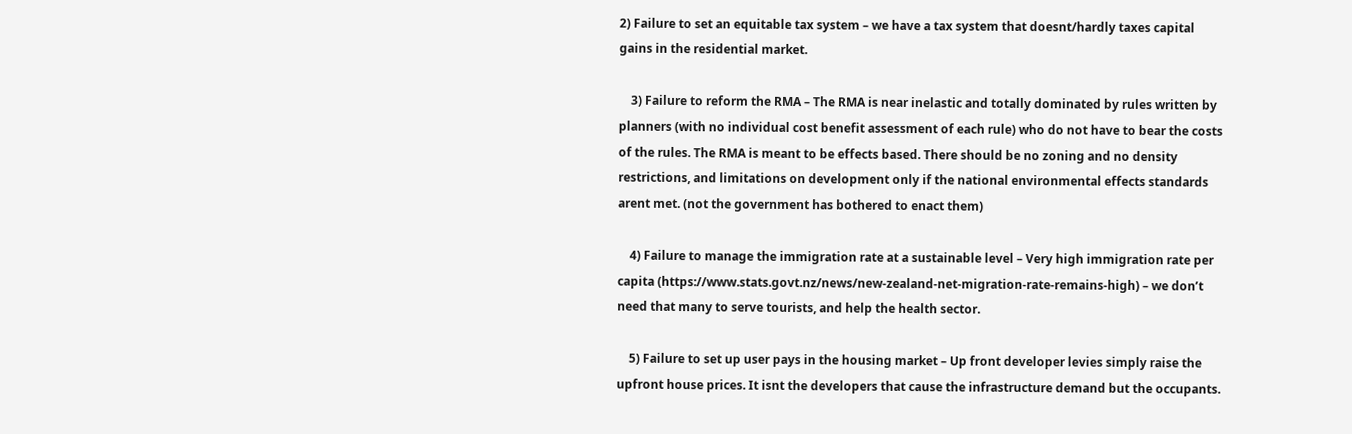2) Failure to set an equitable tax system – we have a tax system that doesnt/hardly taxes capital gains in the residential market.

    3) Failure to reform the RMA – The RMA is near inelastic and totally dominated by rules written by planners (with no individual cost benefit assessment of each rule) who do not have to bear the costs of the rules. The RMA is meant to be effects based. There should be no zoning and no density restrictions, and limitations on development only if the national environmental effects standards arent met. (not the government has bothered to enact them)

    4) Failure to manage the immigration rate at a sustainable level – Very high immigration rate per capita (https://www.stats.govt.nz/news/new-zealand-net-migration-rate-remains-high) – we don’t need that many to serve tourists, and help the health sector.

    5) Failure to set up user pays in the housing market – Up front developer levies simply raise the upfront house prices. It isnt the developers that cause the infrastructure demand but the occupants.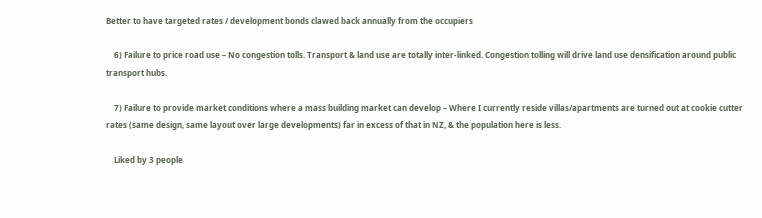Better to have targeted rates / development bonds clawed back annually from the occupiers

    6) Failure to price road use – No congestion tolls. Transport & land use are totally inter-linked. Congestion tolling will drive land use densification around public transport hubs.

    7) Failure to provide market conditions where a mass building market can develop – Where I currently reside villas/apartments are turned out at cookie cutter rates (same design, same layout over large developments) far in excess of that in NZ, & the population here is less.

    Liked by 3 people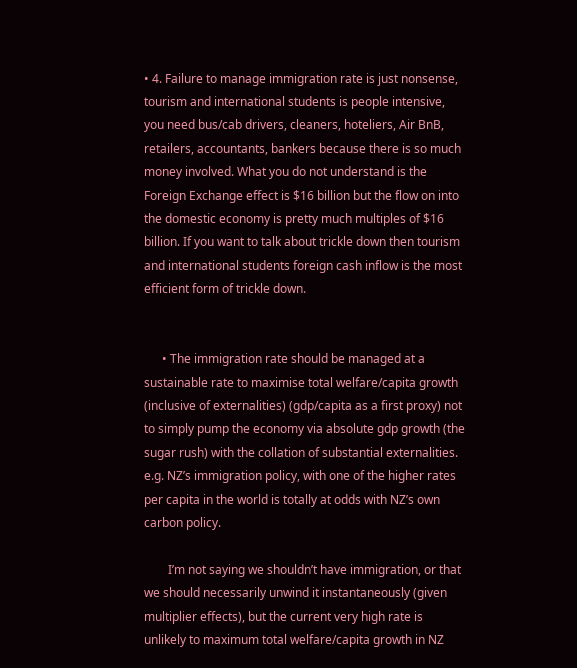• 4. Failure to manage immigration rate is just nonsense, tourism and international students is people intensive, you need bus/cab drivers, cleaners, hoteliers, Air BnB, retailers, accountants, bankers because there is so much money involved. What you do not understand is the Foreign Exchange effect is $16 billion but the flow on into the domestic economy is pretty much multiples of $16 billion. If you want to talk about trickle down then tourism and international students foreign cash inflow is the most efficient form of trickle down.


      • The immigration rate should be managed at a sustainable rate to maximise total welfare/capita growth (inclusive of externalities) (gdp/capita as a first proxy) not to simply pump the economy via absolute gdp growth (the sugar rush) with the collation of substantial externalities. e.g. NZ’s immigration policy, with one of the higher rates per capita in the world is totally at odds with NZ’s own carbon policy.

        I’m not saying we shouldn’t have immigration, or that we should necessarily unwind it instantaneously (given multiplier effects), but the current very high rate is unlikely to maximum total welfare/capita growth in NZ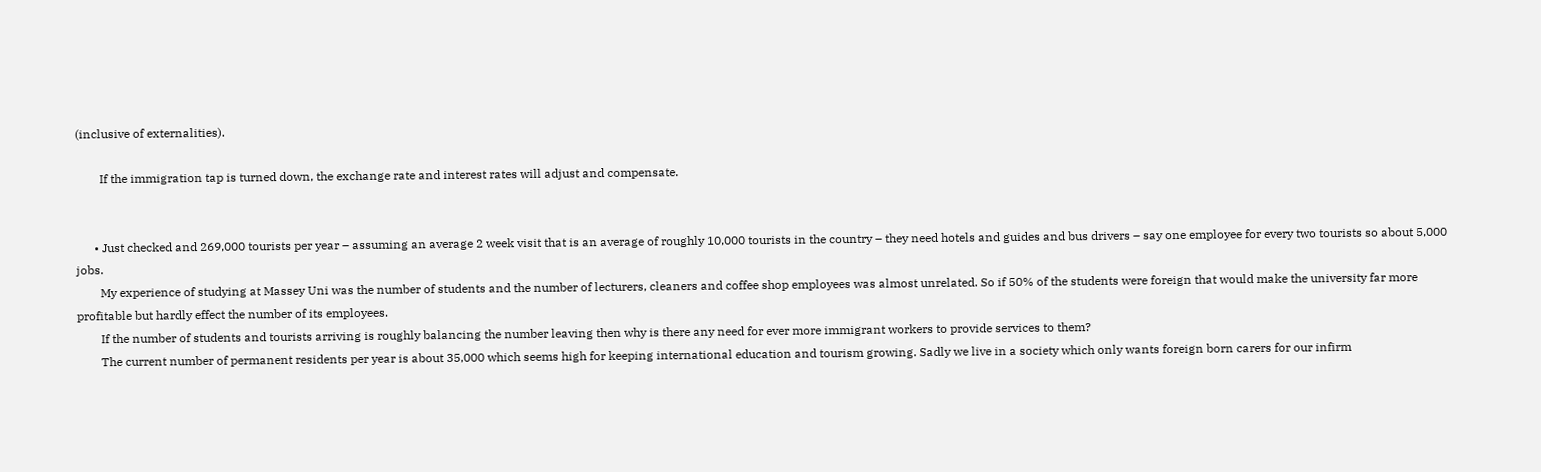(inclusive of externalities).

        If the immigration tap is turned down, the exchange rate and interest rates will adjust and compensate.


      • Just checked and 269,000 tourists per year – assuming an average 2 week visit that is an average of roughly 10,000 tourists in the country – they need hotels and guides and bus drivers – say one employee for every two tourists so about 5,000 jobs.
        My experience of studying at Massey Uni was the number of students and the number of lecturers, cleaners and coffee shop employees was almost unrelated. So if 50% of the students were foreign that would make the university far more profitable but hardly effect the number of its employees.
        If the number of students and tourists arriving is roughly balancing the number leaving then why is there any need for ever more immigrant workers to provide services to them?
        The current number of permanent residents per year is about 35,000 which seems high for keeping international education and tourism growing. Sadly we live in a society which only wants foreign born carers for our infirm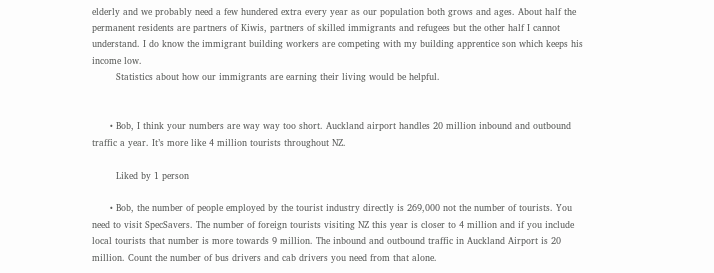elderly and we probably need a few hundered extra every year as our population both grows and ages. About half the permanent residents are partners of Kiwis, partners of skilled immigrants and refugees but the other half I cannot understand. I do know the immigrant building workers are competing with my building apprentice son which keeps his income low.
        Statistics about how our immigrants are earning their living would be helpful.


      • Bob, I think your numbers are way way too short. Auckland airport handles 20 million inbound and outbound traffic a year. It’s more like 4 million tourists throughout NZ.

        Liked by 1 person

      • Bob, the number of people employed by the tourist industry directly is 269,000 not the number of tourists. You need to visit SpecSavers. The number of foreign tourists visiting NZ this year is closer to 4 million and if you include local tourists that number is more towards 9 million. The inbound and outbound traffic in Auckland Airport is 20 million. Count the number of bus drivers and cab drivers you need from that alone.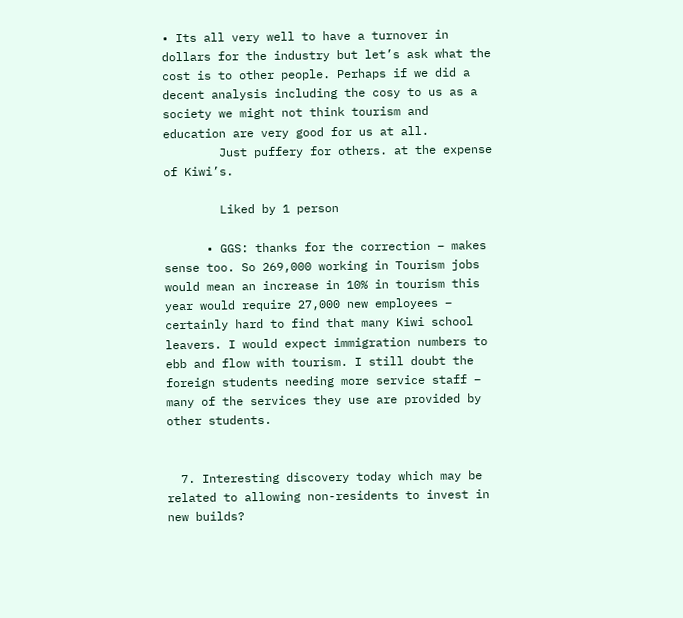• Its all very well to have a turnover in dollars for the industry but let’s ask what the cost is to other people. Perhaps if we did a decent analysis including the cosy to us as a society we might not think tourism and education are very good for us at all.
        Just puffery for others. at the expense of Kiwi’s.

        Liked by 1 person

      • GGS: thanks for the correction – makes sense too. So 269,000 working in Tourism jobs would mean an increase in 10% in tourism this year would require 27,000 new employees – certainly hard to find that many Kiwi school leavers. I would expect immigration numbers to ebb and flow with tourism. I still doubt the foreign students needing more service staff – many of the services they use are provided by other students.


  7. Interesting discovery today which may be related to allowing non-residents to invest in new builds?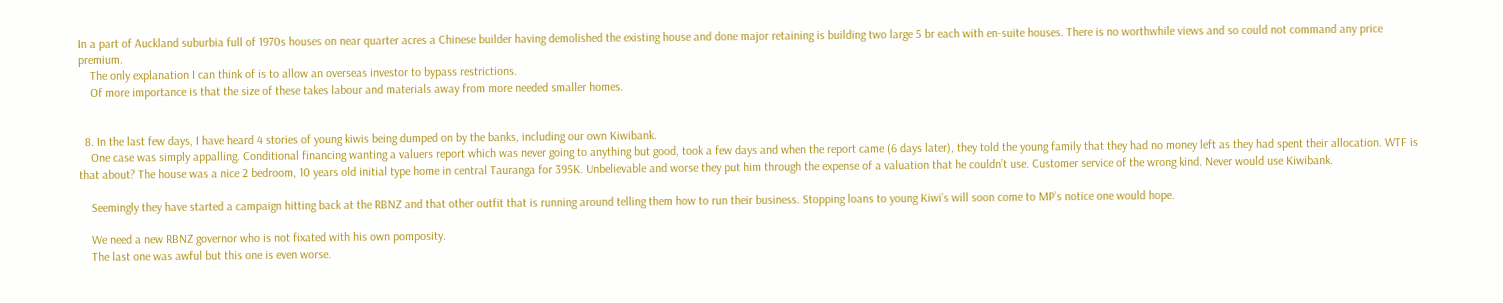In a part of Auckland suburbia full of 1970s houses on near quarter acres a Chinese builder having demolished the existing house and done major retaining is building two large 5 br each with en-suite houses. There is no worthwhile views and so could not command any price premium.
    The only explanation I can think of is to allow an overseas investor to bypass restrictions.
    Of more importance is that the size of these takes labour and materials away from more needed smaller homes.


  8. In the last few days, I have heard 4 stories of young kiwis being dumped on by the banks, including our own Kiwibank.
    One case was simply appalling. Conditional financing wanting a valuers report which was never going to anything but good, took a few days and when the report came (6 days later), they told the young family that they had no money left as they had spent their allocation. WTF is that about? The house was a nice 2 bedroom, 10 years old initial type home in central Tauranga for 395K. Unbelievable and worse they put him through the expense of a valuation that he couldn’t use. Customer service of the wrong kind. Never would use Kiwibank.

    Seemingly they have started a campaign hitting back at the RBNZ and that other outfit that is running around telling them how to run their business. Stopping loans to young Kiwi’s will soon come to MP’s notice one would hope.

    We need a new RBNZ governor who is not fixated with his own pomposity.
    The last one was awful but this one is even worse.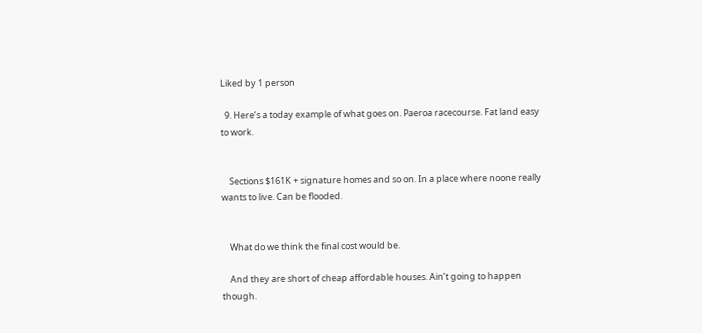Liked by 1 person

  9. Here’s a today example of what goes on. Paeroa racecourse. Fat land easy to work.


    Sections $161K + signature homes and so on. In a place where noone really wants to live. Can be flooded.


    What do we think the final cost would be.

    And they are short of cheap affordable houses. Ain’t going to happen though.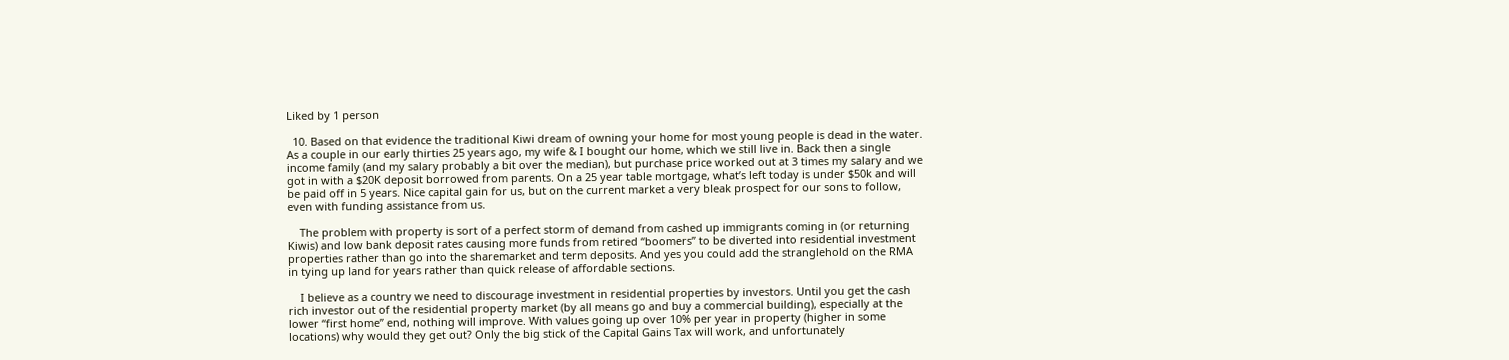Liked by 1 person

  10. Based on that evidence the traditional Kiwi dream of owning your home for most young people is dead in the water. As a couple in our early thirties 25 years ago, my wife & I bought our home, which we still live in. Back then a single income family (and my salary probably a bit over the median), but purchase price worked out at 3 times my salary and we got in with a $20K deposit borrowed from parents. On a 25 year table mortgage, what’s left today is under $50k and will be paid off in 5 years. Nice capital gain for us, but on the current market a very bleak prospect for our sons to follow, even with funding assistance from us.

    The problem with property is sort of a perfect storm of demand from cashed up immigrants coming in (or returning Kiwis) and low bank deposit rates causing more funds from retired “boomers” to be diverted into residential investment properties rather than go into the sharemarket and term deposits. And yes you could add the stranglehold on the RMA in tying up land for years rather than quick release of affordable sections.

    I believe as a country we need to discourage investment in residential properties by investors. Until you get the cash rich investor out of the residential property market (by all means go and buy a commercial building), especially at the lower “first home” end, nothing will improve. With values going up over 10% per year in property (higher in some locations) why would they get out? Only the big stick of the Capital Gains Tax will work, and unfortunately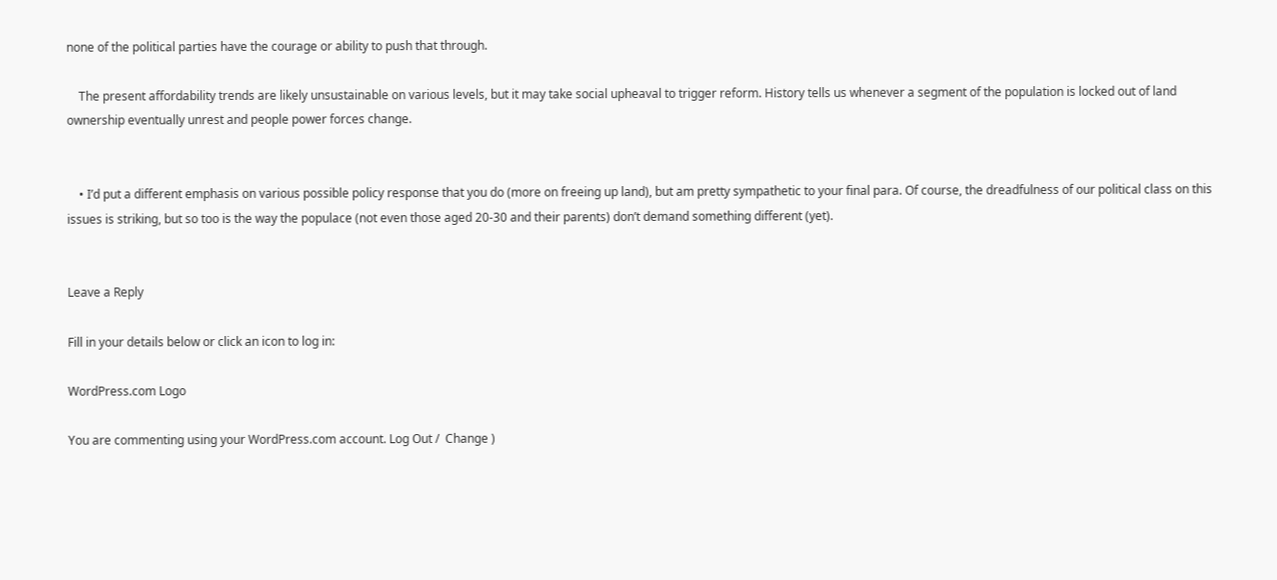none of the political parties have the courage or ability to push that through.

    The present affordability trends are likely unsustainable on various levels, but it may take social upheaval to trigger reform. History tells us whenever a segment of the population is locked out of land ownership eventually unrest and people power forces change.


    • I’d put a different emphasis on various possible policy response that you do (more on freeing up land), but am pretty sympathetic to your final para. Of course, the dreadfulness of our political class on this issues is striking, but so too is the way the populace (not even those aged 20-30 and their parents) don’t demand something different (yet).


Leave a Reply

Fill in your details below or click an icon to log in:

WordPress.com Logo

You are commenting using your WordPress.com account. Log Out /  Change )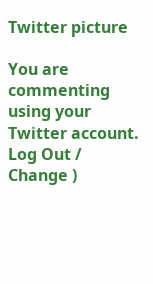Twitter picture

You are commenting using your Twitter account. Log Out /  Change )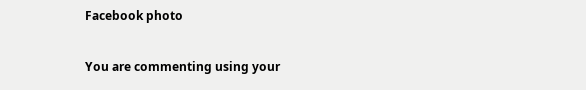Facebook photo

You are commenting using your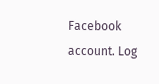Facebook account. Log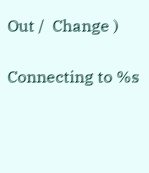Out /  Change )

Connecting to %s